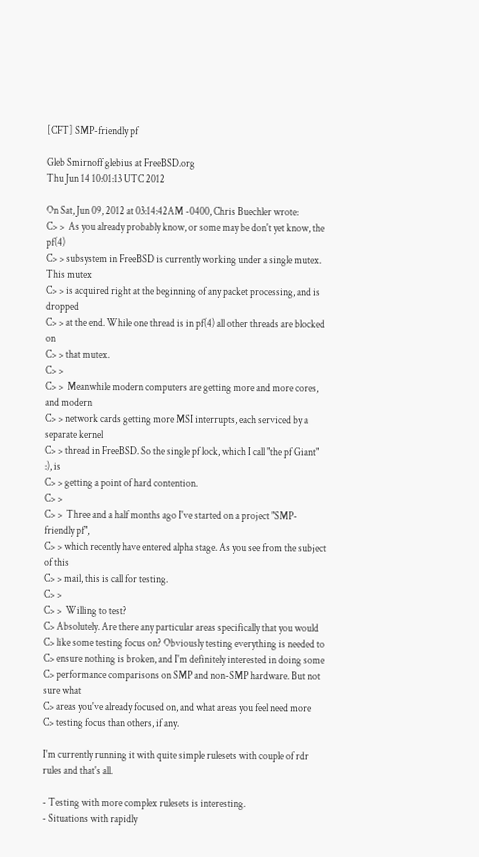[CFT] SMP-friendly pf

Gleb Smirnoff glebius at FreeBSD.org
Thu Jun 14 10:01:13 UTC 2012

On Sat, Jun 09, 2012 at 03:14:42AM -0400, Chris Buechler wrote:
C> >  As you already probably know, or some may be don't yet know, the pf(4)
C> > subsystem in FreeBSD is currently working under a single mutex. This mutex
C> > is acquired right at the beginning of any packet processing, and is dropped
C> > at the end. While one thread is in pf(4) all other threads are blocked on
C> > that mutex.
C> >
C> >  Meanwhile modern computers are getting more and more cores, and modern
C> > network cards getting more MSI interrupts, each serviced by a separate kernel
C> > thread in FreeBSD. So the single pf lock, which I call "the pf Giant" :), is
C> > getting a point of hard contention.
C> >
C> >  Three and a half months ago I've started on a project "SMP-friendly pf",
C> > which recently have entered alpha stage. As you see from the subject of this
C> > mail, this is call for testing.
C> >
C> >  Willing to test?
C> Absolutely. Are there any particular areas specifically that you would
C> like some testing focus on? Obviously testing everything is needed to
C> ensure nothing is broken, and I'm definitely interested in doing some
C> performance comparisons on SMP and non-SMP hardware. But not sure what
C> areas you've already focused on, and what areas you feel need more
C> testing focus than others, if any.

I'm currently running it with quite simple rulesets with couple of rdr
rules and that's all.

- Testing with more complex rulesets is interesting.
- Situations with rapidly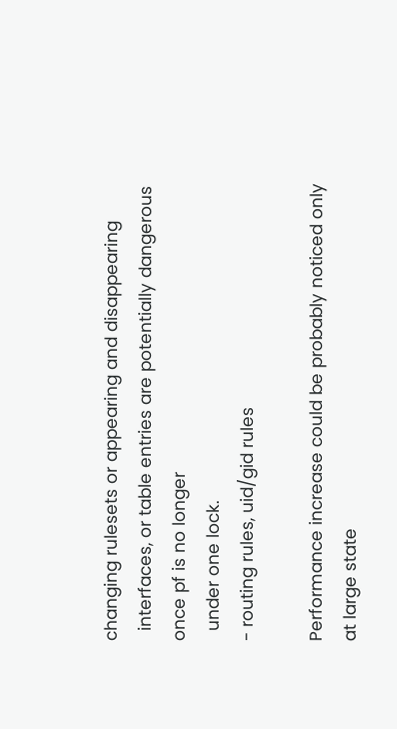changing rulesets or appearing and disappearing
  interfaces, or table entries are potentially dangerous once pf is no longer
  under one lock.
- routing rules, uid/gid rules

Performance increase could be probably noticed only at large state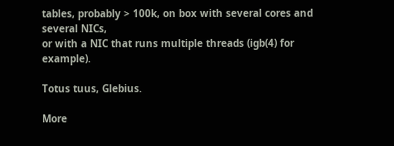tables, probably > 100k, on box with several cores and several NICs,
or with a NIC that runs multiple threads (igb(4) for example).

Totus tuus, Glebius.

More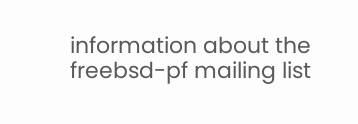information about the freebsd-pf mailing list